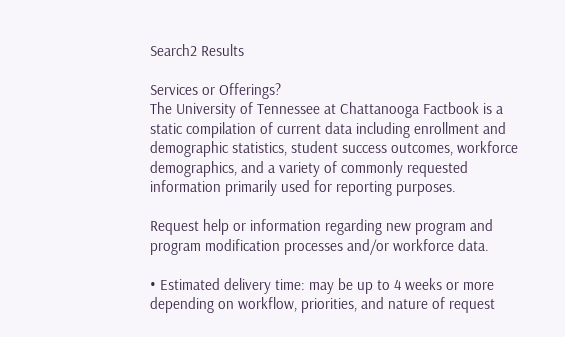Search2 Results

Services or Offerings?
The University of Tennessee at Chattanooga Factbook is a static compilation of current data including enrollment and demographic statistics, student success outcomes, workforce demographics, and a variety of commonly requested information primarily used for reporting purposes.

Request help or information regarding new program and program modification processes and/or workforce data.

• Estimated delivery time: may be up to 4 weeks or more depending on workflow, priorities, and nature of request